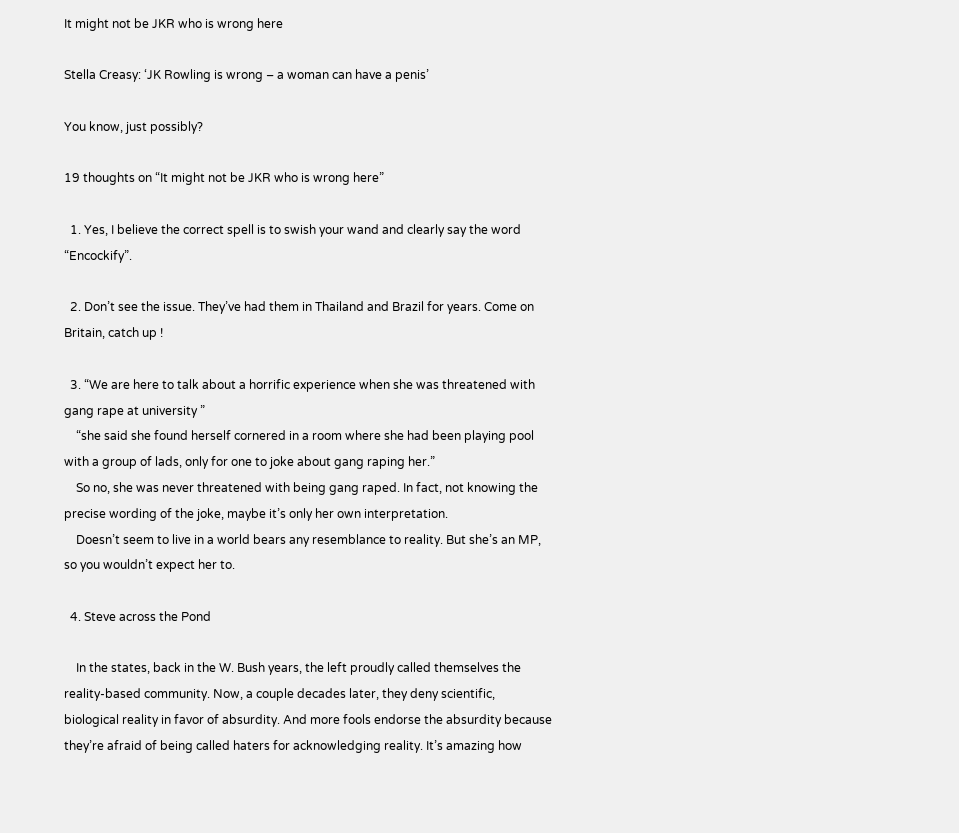It might not be JKR who is wrong here

Stella Creasy: ‘JK Rowling is wrong – a woman can have a penis’

You know, just possibly?

19 thoughts on “It might not be JKR who is wrong here”

  1. Yes, I believe the correct spell is to swish your wand and clearly say the word “Encockify”.

  2. Don’t see the issue. They’ve had them in Thailand and Brazil for years. Come on Britain, catch up !

  3. “We are here to talk about a horrific experience when she was threatened with gang rape at university ”
    “she said she found herself cornered in a room where she had been playing pool with a group of lads, only for one to joke about gang raping her.”
    So no, she was never threatened with being gang raped. In fact, not knowing the precise wording of the joke, maybe it’s only her own interpretation.
    Doesn’t seem to live in a world bears any resemblance to reality. But she’s an MP, so you wouldn’t expect her to.

  4. Steve across the Pond

    In the states, back in the W. Bush years, the left proudly called themselves the reality-based community. Now, a couple decades later, they deny scientific, biological reality in favor of absurdity. And more fools endorse the absurdity because they’re afraid of being called haters for acknowledging reality. It’s amazing how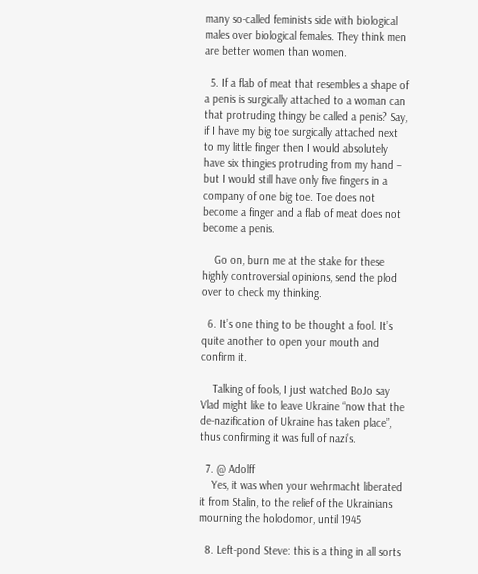many so-called feminists side with biological males over biological females. They think men are better women than women.

  5. If a flab of meat that resembles a shape of a penis is surgically attached to a woman can that protruding thingy be called a penis? Say, if I have my big toe surgically attached next to my little finger then I would absolutely have six thingies protruding from my hand – but I would still have only five fingers in a company of one big toe. Toe does not become a finger and a flab of meat does not become a penis.

    Go on, burn me at the stake for these highly controversial opinions, send the plod over to check my thinking.

  6. It’s one thing to be thought a fool. It’s quite another to open your mouth and confirm it.

    Talking of fools, I just watched BoJo say Vlad might like to leave Ukraine “now that the de-nazification of Ukraine has taken place”, thus confirming it was full of nazi’s.

  7. @ Adolff
    Yes, it was when your wehrmacht liberated it from Stalin, to the relief of the Ukrainians mourning the holodomor, until 1945

  8. Left-pond Steve: this is a thing in all sorts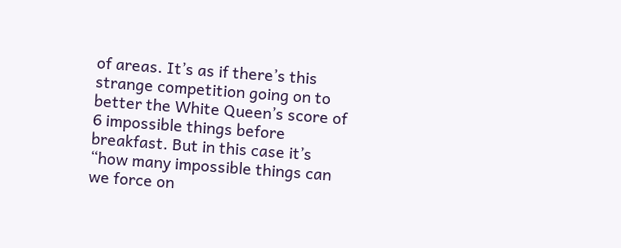of areas. It’s as if there’s this strange competition going on to better the White Queen’s score of 6 impossible things before breakfast. But in this case it’s “how many impossible things can we force on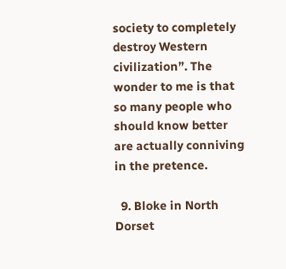society to completely destroy Western civilization”. The wonder to me is that so many people who should know better are actually conniving in the pretence.

  9. Bloke in North Dorset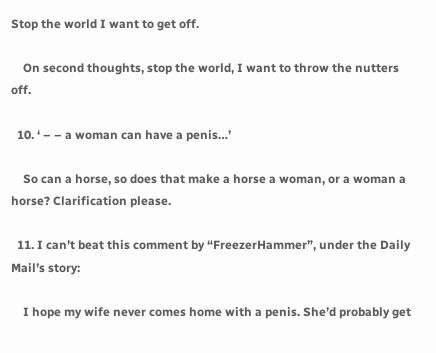Stop the world I want to get off.

    On second thoughts, stop the world, I want to throw the nutters off.

  10. ‘ – – a woman can have a penis…’

    So can a horse, so does that make a horse a woman, or a woman a horse? Clarification please.

  11. I can’t beat this comment by “FreezerHammer”, under the Daily Mail’s story:

    I hope my wife never comes home with a penis. She’d probably get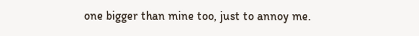one bigger than mine too, just to annoy me.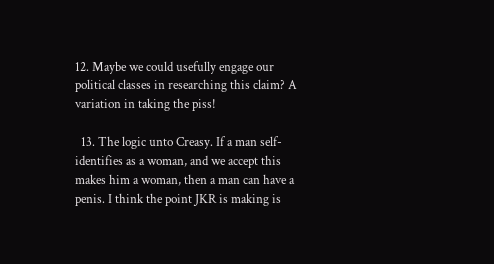12. Maybe we could usefully engage our political classes in researching this claim? A variation in taking the piss!

  13. The logic unto Creasy. If a man self-identifies as a woman, and we accept this makes him a woman, then a man can have a penis. I think the point JKR is making is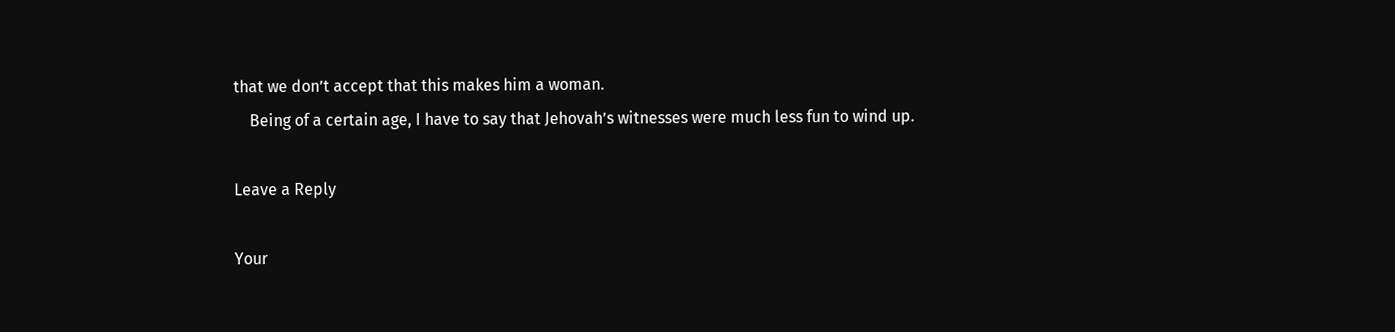that we don’t accept that this makes him a woman.
    Being of a certain age, I have to say that Jehovah’s witnesses were much less fun to wind up.

Leave a Reply

Your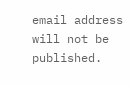email address will not be published.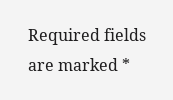Required fields are marked *